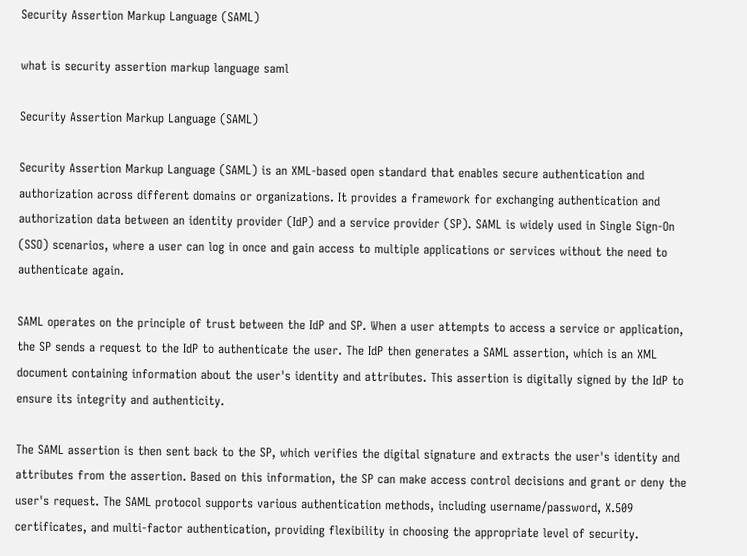Security Assertion Markup Language (SAML)

what is security assertion markup language saml

Security Assertion Markup Language (SAML)

Security Assertion Markup Language (SAML) is an XML-based open standard that enables secure authentication and authorization across different domains or organizations. It provides a framework for exchanging authentication and authorization data between an identity provider (IdP) and a service provider (SP). SAML is widely used in Single Sign-On (SSO) scenarios, where a user can log in once and gain access to multiple applications or services without the need to authenticate again.

SAML operates on the principle of trust between the IdP and SP. When a user attempts to access a service or application, the SP sends a request to the IdP to authenticate the user. The IdP then generates a SAML assertion, which is an XML document containing information about the user's identity and attributes. This assertion is digitally signed by the IdP to ensure its integrity and authenticity.

The SAML assertion is then sent back to the SP, which verifies the digital signature and extracts the user's identity and attributes from the assertion. Based on this information, the SP can make access control decisions and grant or deny the user's request. The SAML protocol supports various authentication methods, including username/password, X.509 certificates, and multi-factor authentication, providing flexibility in choosing the appropriate level of security.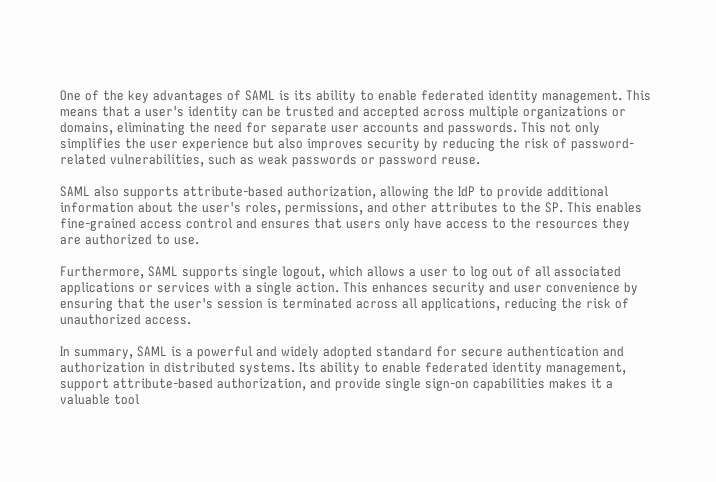One of the key advantages of SAML is its ability to enable federated identity management. This means that a user's identity can be trusted and accepted across multiple organizations or domains, eliminating the need for separate user accounts and passwords. This not only simplifies the user experience but also improves security by reducing the risk of password-related vulnerabilities, such as weak passwords or password reuse.

SAML also supports attribute-based authorization, allowing the IdP to provide additional information about the user's roles, permissions, and other attributes to the SP. This enables fine-grained access control and ensures that users only have access to the resources they are authorized to use.

Furthermore, SAML supports single logout, which allows a user to log out of all associated applications or services with a single action. This enhances security and user convenience by ensuring that the user's session is terminated across all applications, reducing the risk of unauthorized access.

In summary, SAML is a powerful and widely adopted standard for secure authentication and authorization in distributed systems. Its ability to enable federated identity management, support attribute-based authorization, and provide single sign-on capabilities makes it a valuable tool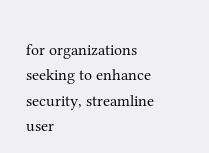for organizations seeking to enhance security, streamline user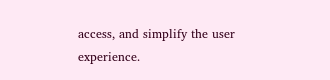access, and simplify the user experience.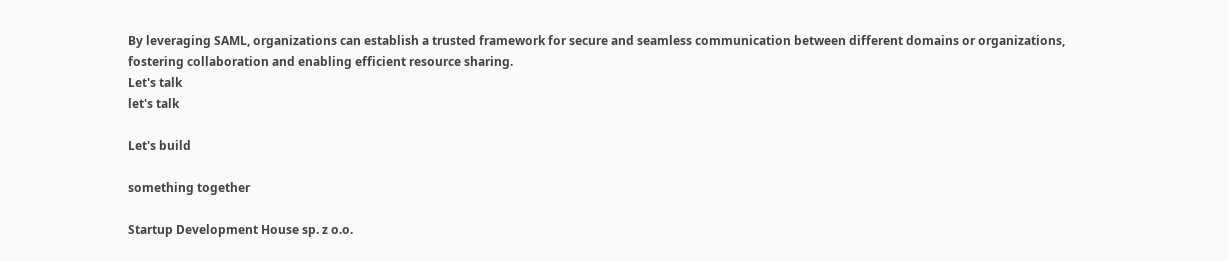By leveraging SAML, organizations can establish a trusted framework for secure and seamless communication between different domains or organizations, fostering collaboration and enabling efficient resource sharing.
Let's talk
let's talk

Let's build

something together

Startup Development House sp. z o.o.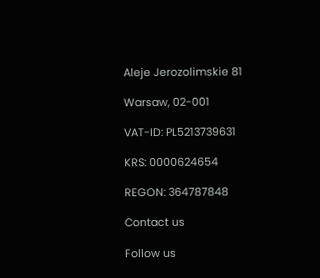Aleje Jerozolimskie 81

Warsaw, 02-001

VAT-ID: PL5213739631

KRS: 0000624654

REGON: 364787848

Contact us

Follow us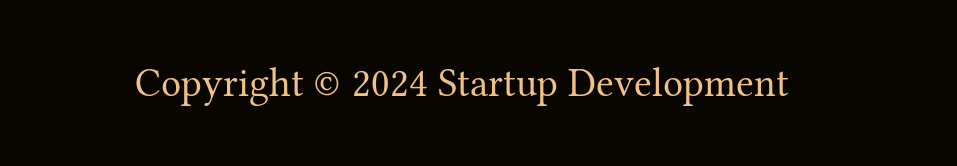Copyright © 2024 Startup Development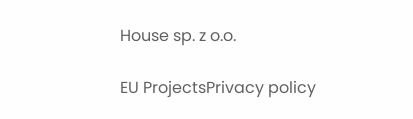House sp. z o.o.

EU ProjectsPrivacy policy